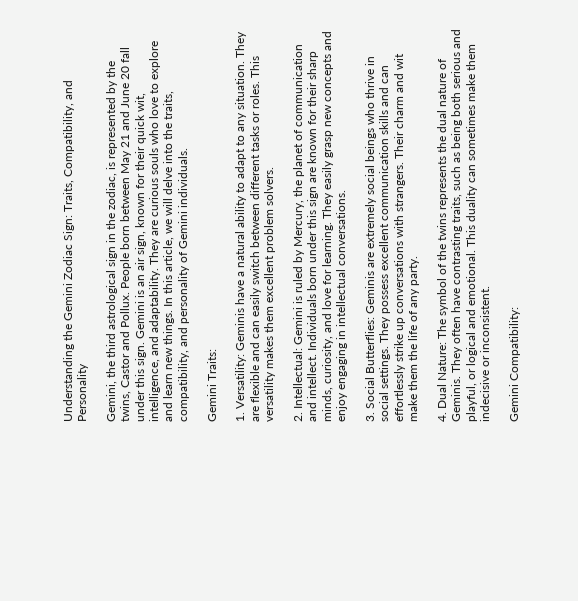Understanding the Gemini Zodiac Sign: Traits, Compatibility, and Personality

Gemini, the third astrological sign in the zodiac, is represented by the twins, Castor and Pollux. People born between May 21 and June 20 fall under this sign. Gemini is an air sign, known for their quick wit, intelligence, and adaptability. They are curious souls who love to explore and learn new things. In this article, we will delve into the traits, compatibility, and personality of Gemini individuals.

Gemini Traits:

1. Versatility: Geminis have a natural ability to adapt to any situation. They are flexible and can easily switch between different tasks or roles. This versatility makes them excellent problem solvers.

2. Intellectual: Gemini is ruled by Mercury, the planet of communication and intellect. Individuals born under this sign are known for their sharp minds, curiosity, and love for learning. They easily grasp new concepts and enjoy engaging in intellectual conversations.

3. Social Butterflies: Geminis are extremely social beings who thrive in social settings. They possess excellent communication skills and can effortlessly strike up conversations with strangers. Their charm and wit make them the life of any party.

4. Dual Nature: The symbol of the twins represents the dual nature of Geminis. They often have contrasting traits, such as being both serious and playful, or logical and emotional. This duality can sometimes make them indecisive or inconsistent.

Gemini Compatibility: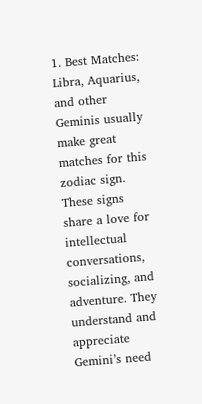1. Best Matches: Libra, Aquarius, and other Geminis usually make great matches for this zodiac sign. These signs share a love for intellectual conversations, socializing, and adventure. They understand and appreciate Gemini’s need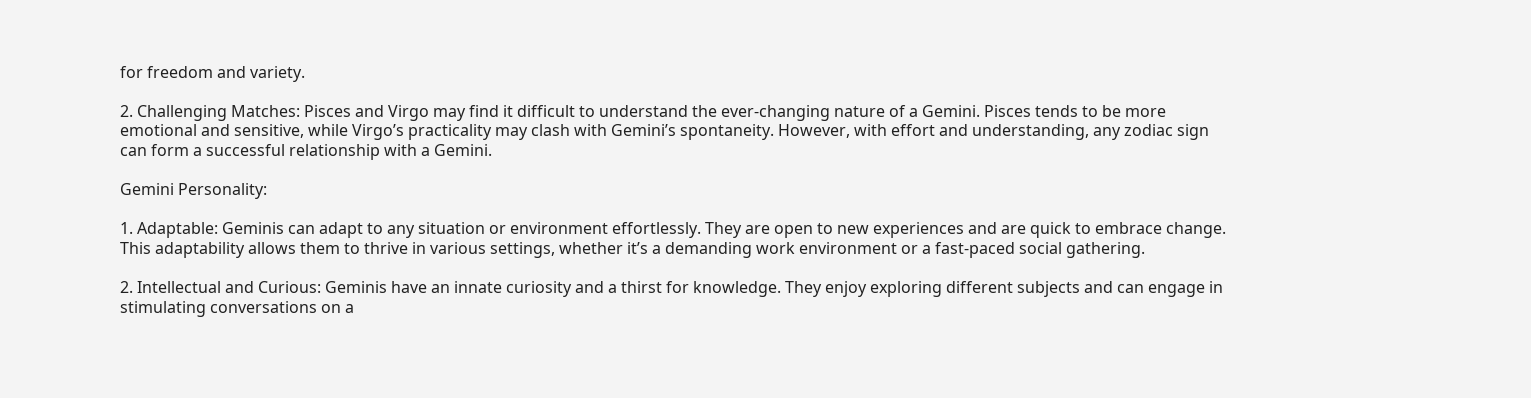for freedom and variety.

2. Challenging Matches: Pisces and Virgo may find it difficult to understand the ever-changing nature of a Gemini. Pisces tends to be more emotional and sensitive, while Virgo’s practicality may clash with Gemini’s spontaneity. However, with effort and understanding, any zodiac sign can form a successful relationship with a Gemini.

Gemini Personality:

1. Adaptable: Geminis can adapt to any situation or environment effortlessly. They are open to new experiences and are quick to embrace change. This adaptability allows them to thrive in various settings, whether it’s a demanding work environment or a fast-paced social gathering.

2. Intellectual and Curious: Geminis have an innate curiosity and a thirst for knowledge. They enjoy exploring different subjects and can engage in stimulating conversations on a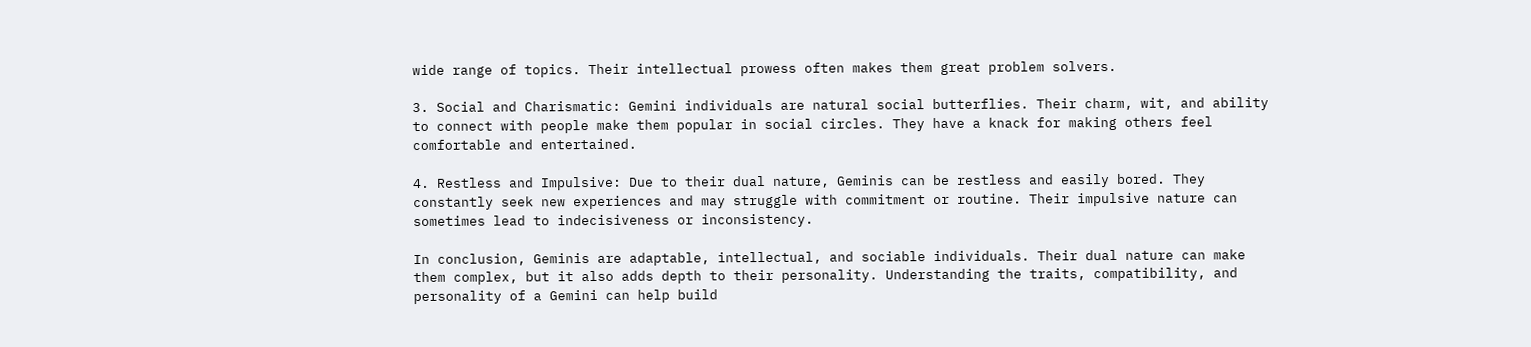wide range of topics. Their intellectual prowess often makes them great problem solvers.

3. Social and Charismatic: Gemini individuals are natural social butterflies. Their charm, wit, and ability to connect with people make them popular in social circles. They have a knack for making others feel comfortable and entertained.

4. Restless and Impulsive: Due to their dual nature, Geminis can be restless and easily bored. They constantly seek new experiences and may struggle with commitment or routine. Their impulsive nature can sometimes lead to indecisiveness or inconsistency.

In conclusion, Geminis are adaptable, intellectual, and sociable individuals. Their dual nature can make them complex, but it also adds depth to their personality. Understanding the traits, compatibility, and personality of a Gemini can help build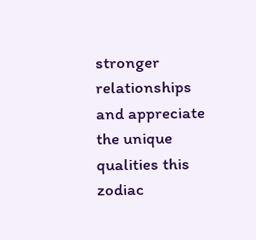stronger relationships and appreciate the unique qualities this zodiac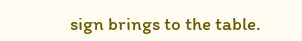sign brings to the table.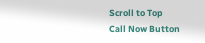Scroll to Top
Call Now Button